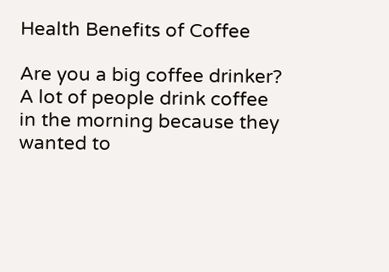Health Benefits of Coffee

Are you a big coffee drinker? A lot of people drink coffee in the morning because they wanted to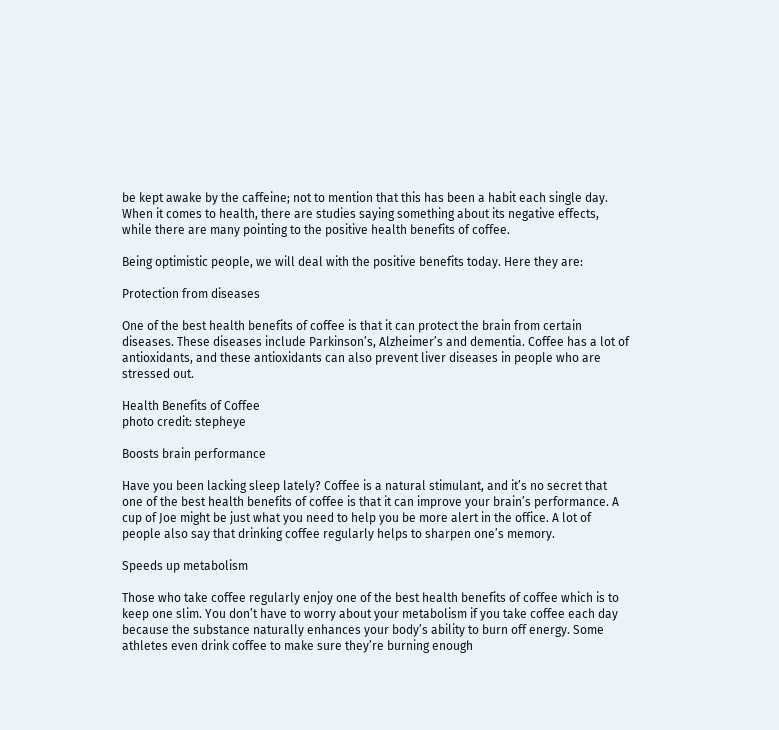be kept awake by the caffeine; not to mention that this has been a habit each single day. When it comes to health, there are studies saying something about its negative effects, while there are many pointing to the positive health benefits of coffee.

Being optimistic people, we will deal with the positive benefits today. Here they are:

Protection from diseases

One of the best health benefits of coffee is that it can protect the brain from certain diseases. These diseases include Parkinson’s, Alzheimer’s and dementia. Coffee has a lot of antioxidants, and these antioxidants can also prevent liver diseases in people who are stressed out.

Health Benefits of Coffee
photo credit: stepheye

Boosts brain performance

Have you been lacking sleep lately? Coffee is a natural stimulant, and it’s no secret that one of the best health benefits of coffee is that it can improve your brain’s performance. A cup of Joe might be just what you need to help you be more alert in the office. A lot of people also say that drinking coffee regularly helps to sharpen one’s memory.

Speeds up metabolism

Those who take coffee regularly enjoy one of the best health benefits of coffee which is to keep one slim. You don’t have to worry about your metabolism if you take coffee each day because the substance naturally enhances your body’s ability to burn off energy. Some athletes even drink coffee to make sure they’re burning enough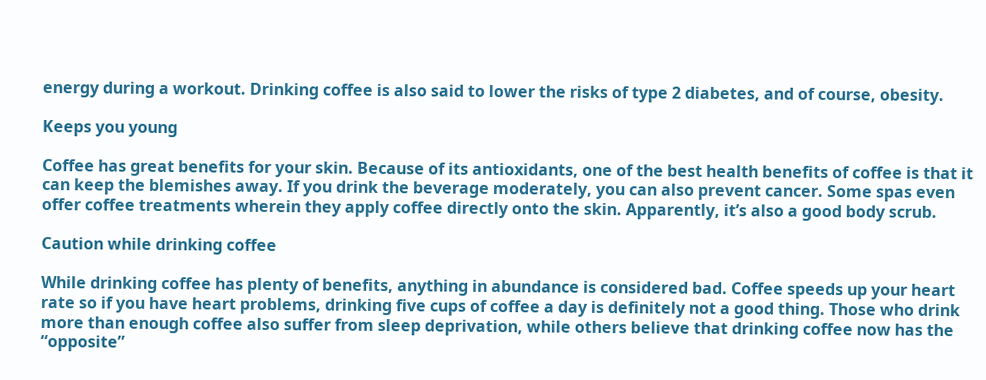energy during a workout. Drinking coffee is also said to lower the risks of type 2 diabetes, and of course, obesity.

Keeps you young

Coffee has great benefits for your skin. Because of its antioxidants, one of the best health benefits of coffee is that it can keep the blemishes away. If you drink the beverage moderately, you can also prevent cancer. Some spas even offer coffee treatments wherein they apply coffee directly onto the skin. Apparently, it’s also a good body scrub.

Caution while drinking coffee

While drinking coffee has plenty of benefits, anything in abundance is considered bad. Coffee speeds up your heart rate so if you have heart problems, drinking five cups of coffee a day is definitely not a good thing. Those who drink more than enough coffee also suffer from sleep deprivation, while others believe that drinking coffee now has the “opposite”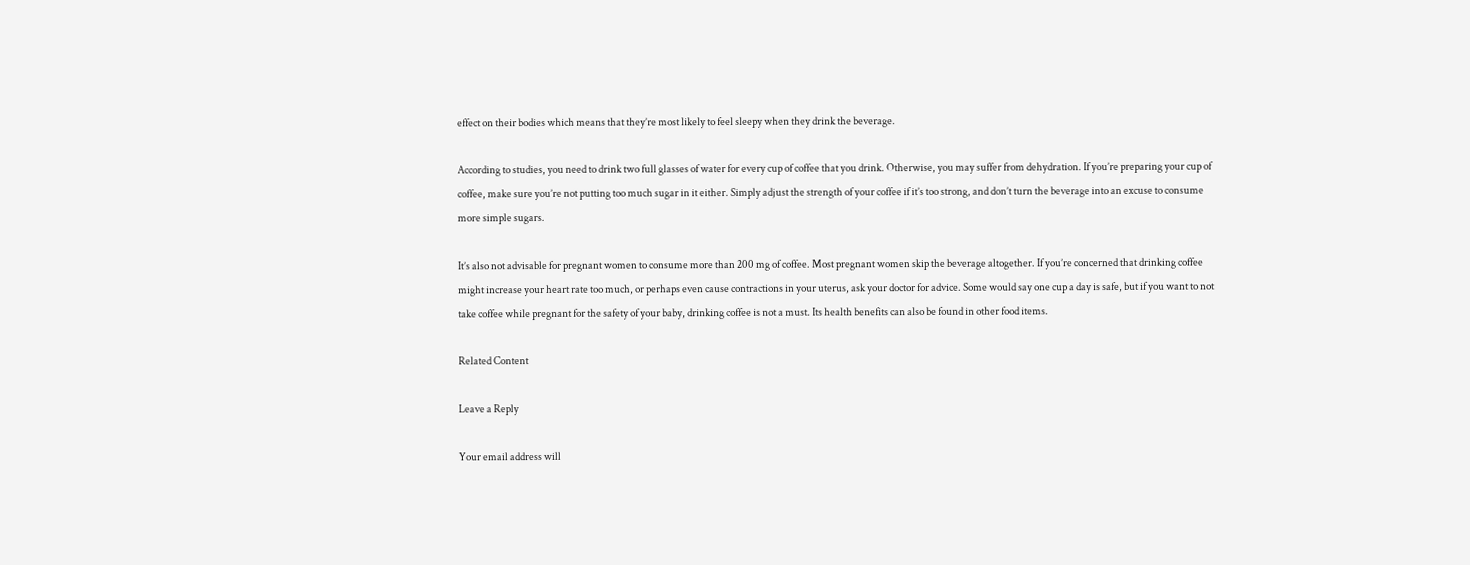effect on their bodies which means that they’re most likely to feel sleepy when they drink the beverage.

According to studies, you need to drink two full glasses of water for every cup of coffee that you drink. Otherwise, you may suffer from dehydration. If you’re preparing your cup of coffee, make sure you’re not putting too much sugar in it either. Simply adjust the strength of your coffee if it’s too strong, and don’t turn the beverage into an excuse to consume more simple sugars.

It’s also not advisable for pregnant women to consume more than 200 mg of coffee. Most pregnant women skip the beverage altogether. If you’re concerned that drinking coffee might increase your heart rate too much, or perhaps even cause contractions in your uterus, ask your doctor for advice. Some would say one cup a day is safe, but if you want to not take coffee while pregnant for the safety of your baby, drinking coffee is not a must. Its health benefits can also be found in other food items.

Related Content

Leave a Reply

Your email address will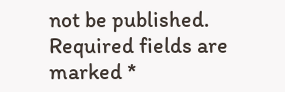not be published. Required fields are marked *